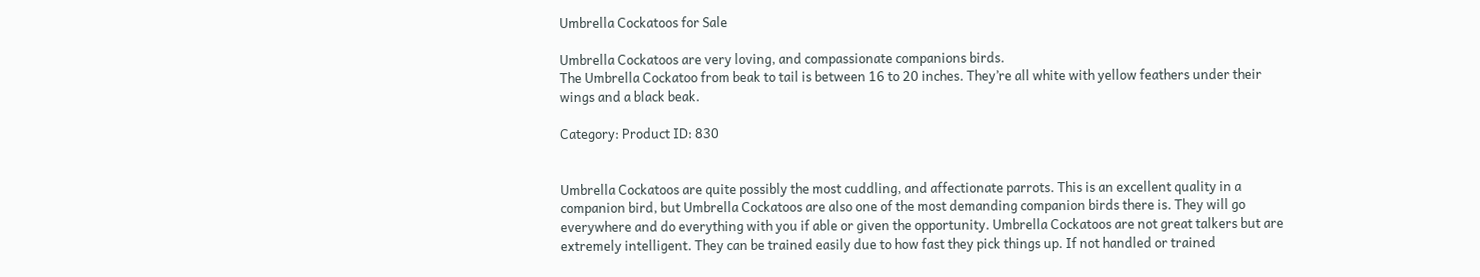Umbrella Cockatoos for Sale

Umbrella Cockatoos are very loving, and compassionate companions birds.
The Umbrella Cockatoo from beak to tail is between 16 to 20 inches. They’re all white with yellow feathers under their wings and a black beak.

Category: Product ID: 830


Umbrella Cockatoos are quite possibly the most cuddling, and affectionate parrots. This is an excellent quality in a companion bird, but Umbrella Cockatoos are also one of the most demanding companion birds there is. They will go everywhere and do everything with you if able or given the opportunity. Umbrella Cockatoos are not great talkers but are extremely intelligent. They can be trained easily due to how fast they pick things up. If not handled or trained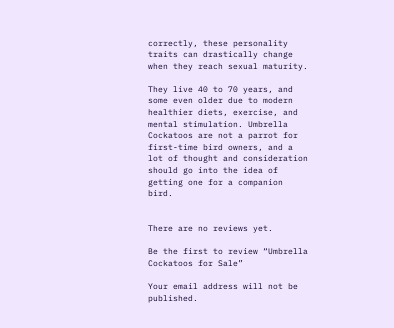correctly, these personality traits can drastically change when they reach sexual maturity.

They live 40 to 70 years, and some even older due to modern healthier diets, exercise, and mental stimulation. Umbrella Cockatoos are not a parrot for first-time bird owners, and a lot of thought and consideration should go into the idea of getting one for a companion bird.


There are no reviews yet.

Be the first to review “Umbrella Cockatoos for Sale”

Your email address will not be published.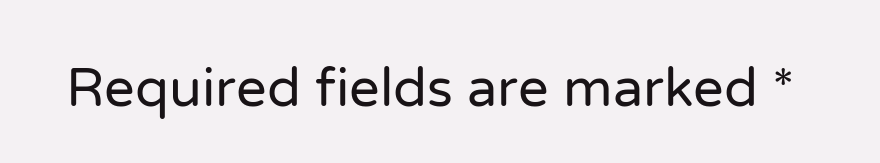Required fields are marked *